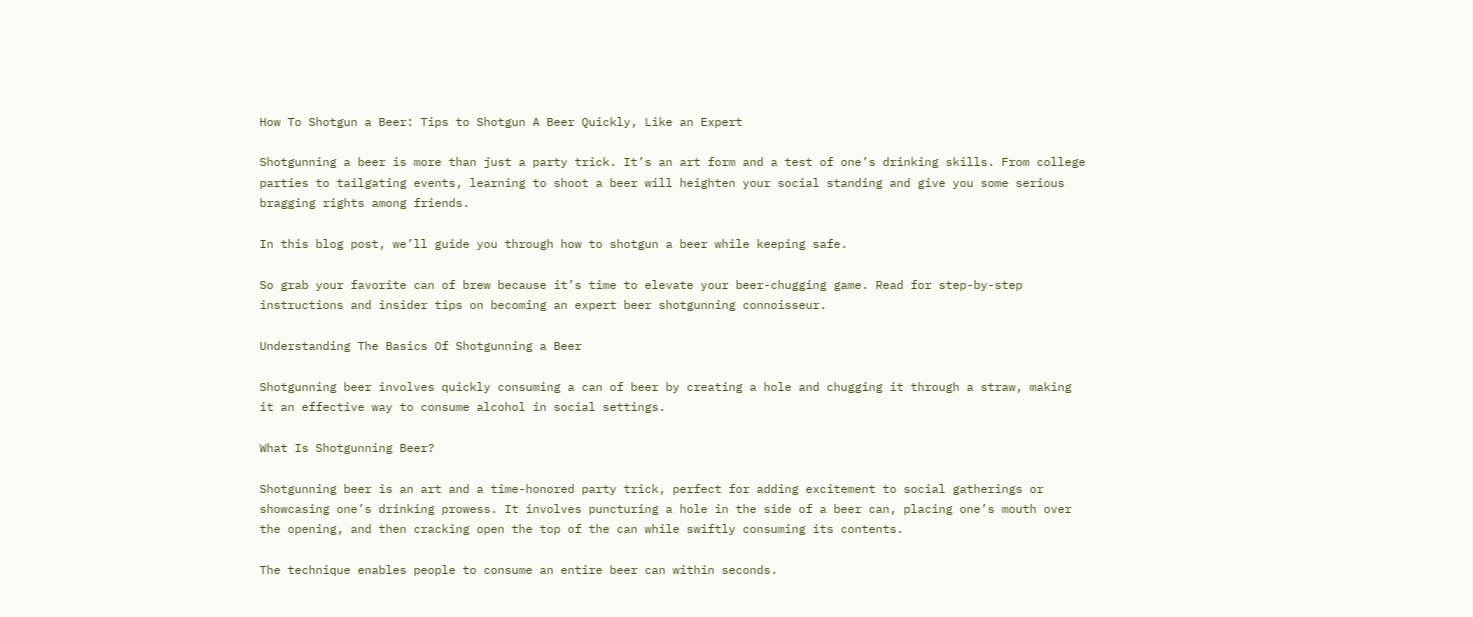How To Shotgun a Beer: Tips to Shotgun A Beer Quickly, Like an Expert

Shotgunning a beer is more than just a party trick. It’s an art form and a test of one’s drinking skills. From college parties to tailgating events, learning to shoot a beer will heighten your social standing and give you some serious bragging rights among friends.

In this blog post, we’ll guide you through how to shotgun a beer while keeping safe.

So grab your favorite can of brew because it’s time to elevate your beer-chugging game. Read for step-by-step instructions and insider tips on becoming an expert beer shotgunning connoisseur.

Understanding The Basics Of Shotgunning a Beer

Shotgunning beer involves quickly consuming a can of beer by creating a hole and chugging it through a straw, making it an effective way to consume alcohol in social settings.

What Is Shotgunning Beer?

Shotgunning beer is an art and a time-honored party trick, perfect for adding excitement to social gatherings or showcasing one’s drinking prowess. It involves puncturing a hole in the side of a beer can, placing one’s mouth over the opening, and then cracking open the top of the can while swiftly consuming its contents.

The technique enables people to consume an entire beer can within seconds.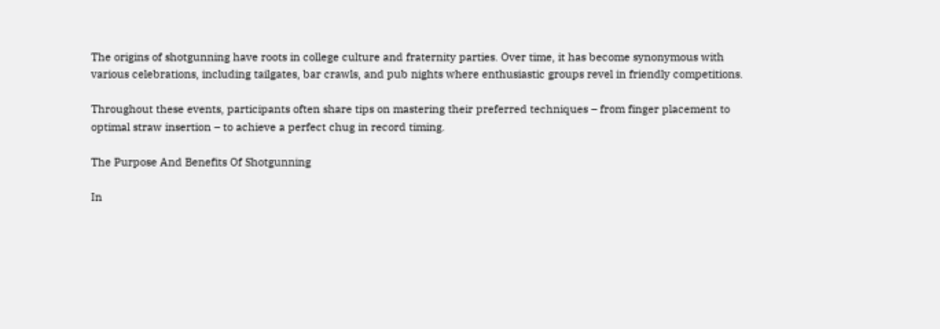The origins of shotgunning have roots in college culture and fraternity parties. Over time, it has become synonymous with various celebrations, including tailgates, bar crawls, and pub nights where enthusiastic groups revel in friendly competitions.

Throughout these events, participants often share tips on mastering their preferred techniques – from finger placement to optimal straw insertion – to achieve a perfect chug in record timing.

The Purpose And Benefits Of Shotgunning

In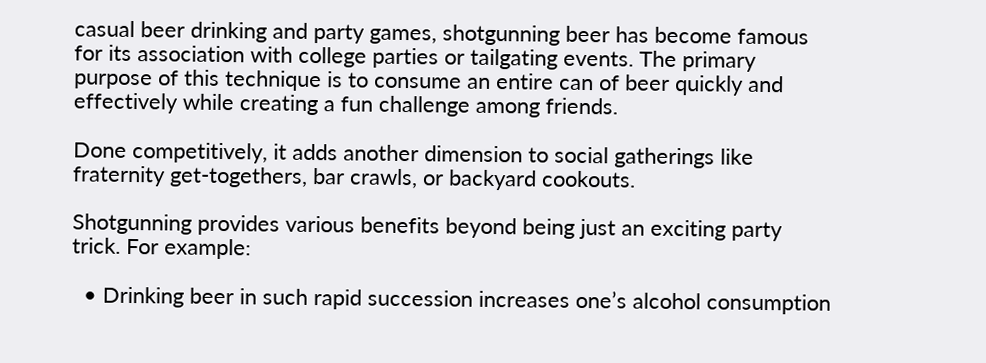casual beer drinking and party games, shotgunning beer has become famous for its association with college parties or tailgating events. The primary purpose of this technique is to consume an entire can of beer quickly and effectively while creating a fun challenge among friends.

Done competitively, it adds another dimension to social gatherings like fraternity get-togethers, bar crawls, or backyard cookouts.

Shotgunning provides various benefits beyond being just an exciting party trick. For example:

  • Drinking beer in such rapid succession increases one’s alcohol consumption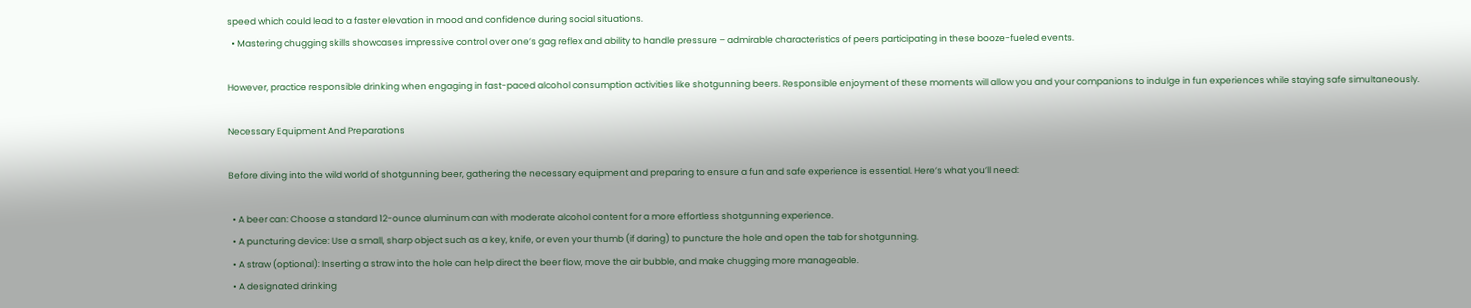speed which could lead to a faster elevation in mood and confidence during social situations.
  • Mastering chugging skills showcases impressive control over one’s gag reflex and ability to handle pressure – admirable characteristics of peers participating in these booze-fueled events.

However, practice responsible drinking when engaging in fast-paced alcohol consumption activities like shotgunning beers. Responsible enjoyment of these moments will allow you and your companions to indulge in fun experiences while staying safe simultaneously.

Necessary Equipment And Preparations

Before diving into the wild world of shotgunning beer, gathering the necessary equipment and preparing to ensure a fun and safe experience is essential. Here’s what you’ll need:

  • A beer can: Choose a standard 12-ounce aluminum can with moderate alcohol content for a more effortless shotgunning experience.
  • A puncturing device: Use a small, sharp object such as a key, knife, or even your thumb (if daring) to puncture the hole and open the tab for shotgunning.
  • A straw (optional): Inserting a straw into the hole can help direct the beer flow, move the air bubble, and make chugging more manageable.
  • A designated drinking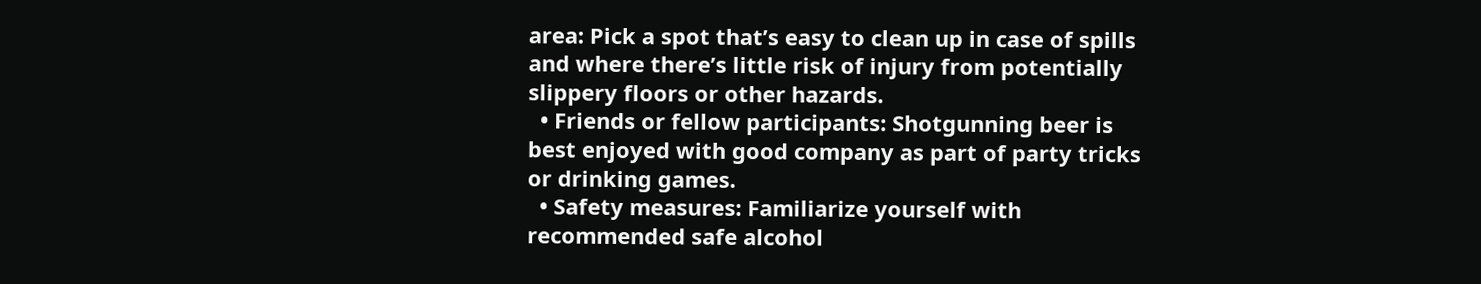area: Pick a spot that’s easy to clean up in case of spills and where there’s little risk of injury from potentially slippery floors or other hazards.
  • Friends or fellow participants: Shotgunning beer is best enjoyed with good company as part of party tricks or drinking games.
  • Safety measures: Familiarize yourself with recommended safe alcohol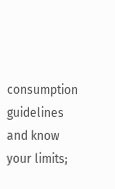consumption guidelines and know your limits;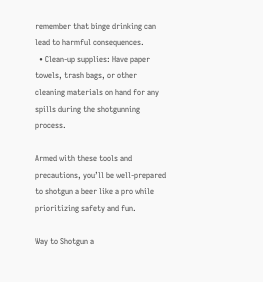remember that binge drinking can lead to harmful consequences.
  • Clean-up supplies: Have paper towels, trash bags, or other cleaning materials on hand for any spills during the shotgunning process.

Armed with these tools and precautions, you’ll be well-prepared to shotgun a beer like a pro while prioritizing safety and fun.

Way to Shotgun a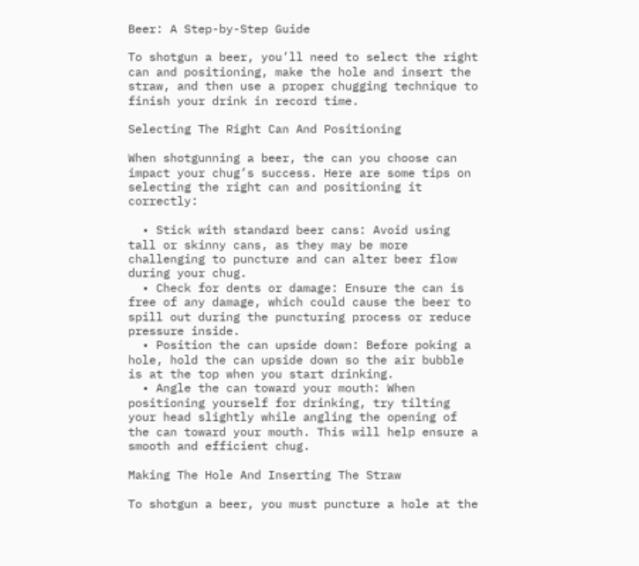Beer: A Step-by-Step Guide

To shotgun a beer, you’ll need to select the right can and positioning, make the hole and insert the straw, and then use a proper chugging technique to finish your drink in record time.

Selecting The Right Can And Positioning

When shotgunning a beer, the can you choose can impact your chug’s success. Here are some tips on selecting the right can and positioning it correctly:

  • Stick with standard beer cans: Avoid using tall or skinny cans, as they may be more challenging to puncture and can alter beer flow during your chug.
  • Check for dents or damage: Ensure the can is free of any damage, which could cause the beer to spill out during the puncturing process or reduce pressure inside.
  • Position the can upside down: Before poking a hole, hold the can upside down so the air bubble is at the top when you start drinking.
  • Angle the can toward your mouth: When positioning yourself for drinking, try tilting your head slightly while angling the opening of the can toward your mouth. This will help ensure a smooth and efficient chug.

Making The Hole And Inserting The Straw

To shotgun a beer, you must puncture a hole at the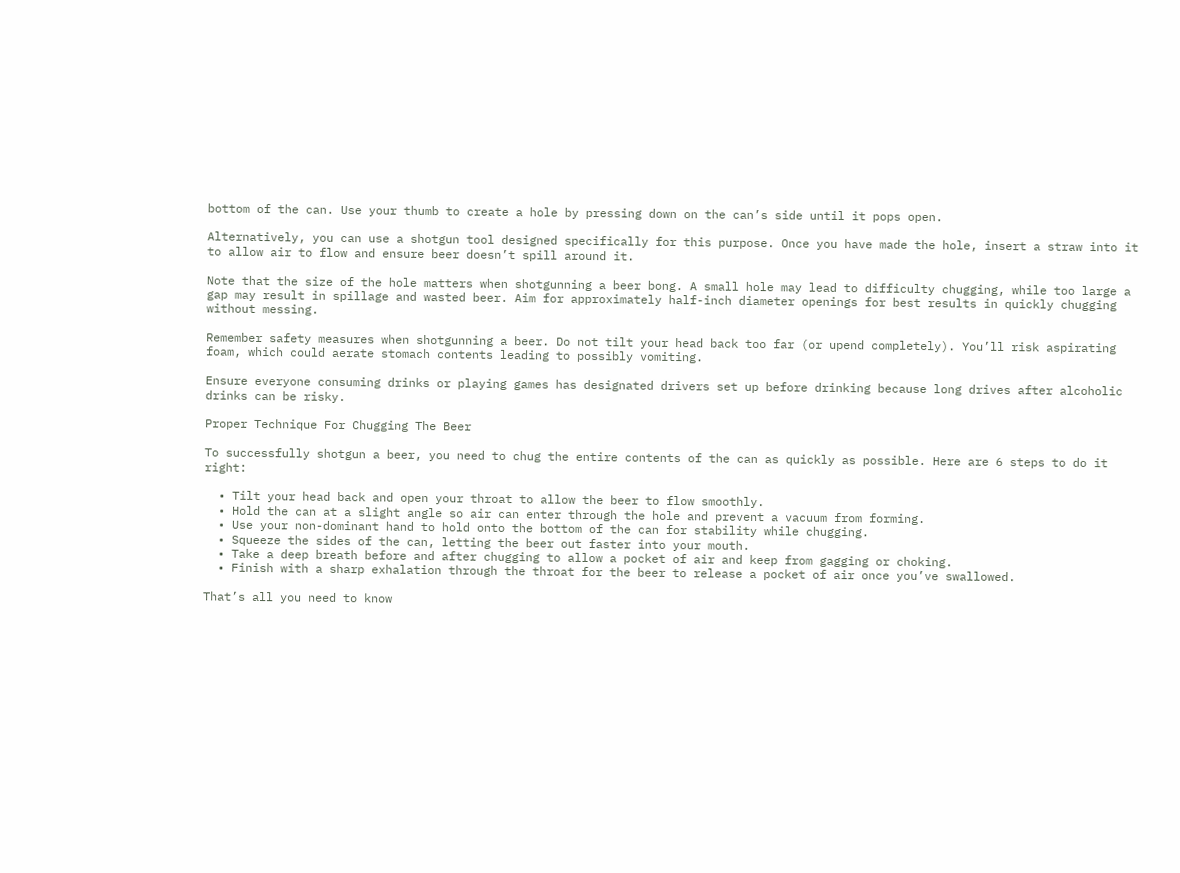bottom of the can. Use your thumb to create a hole by pressing down on the can’s side until it pops open.

Alternatively, you can use a shotgun tool designed specifically for this purpose. Once you have made the hole, insert a straw into it to allow air to flow and ensure beer doesn’t spill around it.

Note that the size of the hole matters when shotgunning a beer bong. A small hole may lead to difficulty chugging, while too large a gap may result in spillage and wasted beer. Aim for approximately half-inch diameter openings for best results in quickly chugging without messing.

Remember safety measures when shotgunning a beer. Do not tilt your head back too far (or upend completely). You’ll risk aspirating foam, which could aerate stomach contents leading to possibly vomiting.

Ensure everyone consuming drinks or playing games has designated drivers set up before drinking because long drives after alcoholic drinks can be risky.

Proper Technique For Chugging The Beer

To successfully shotgun a beer, you need to chug the entire contents of the can as quickly as possible. Here are 6 steps to do it right:

  • Tilt your head back and open your throat to allow the beer to flow smoothly.
  • Hold the can at a slight angle so air can enter through the hole and prevent a vacuum from forming.
  • Use your non-dominant hand to hold onto the bottom of the can for stability while chugging.
  • Squeeze the sides of the can, letting the beer out faster into your mouth.
  • Take a deep breath before and after chugging to allow a pocket of air and keep from gagging or choking.
  • Finish with a sharp exhalation through the throat for the beer to release a pocket of air once you’ve swallowed.

That’s all you need to know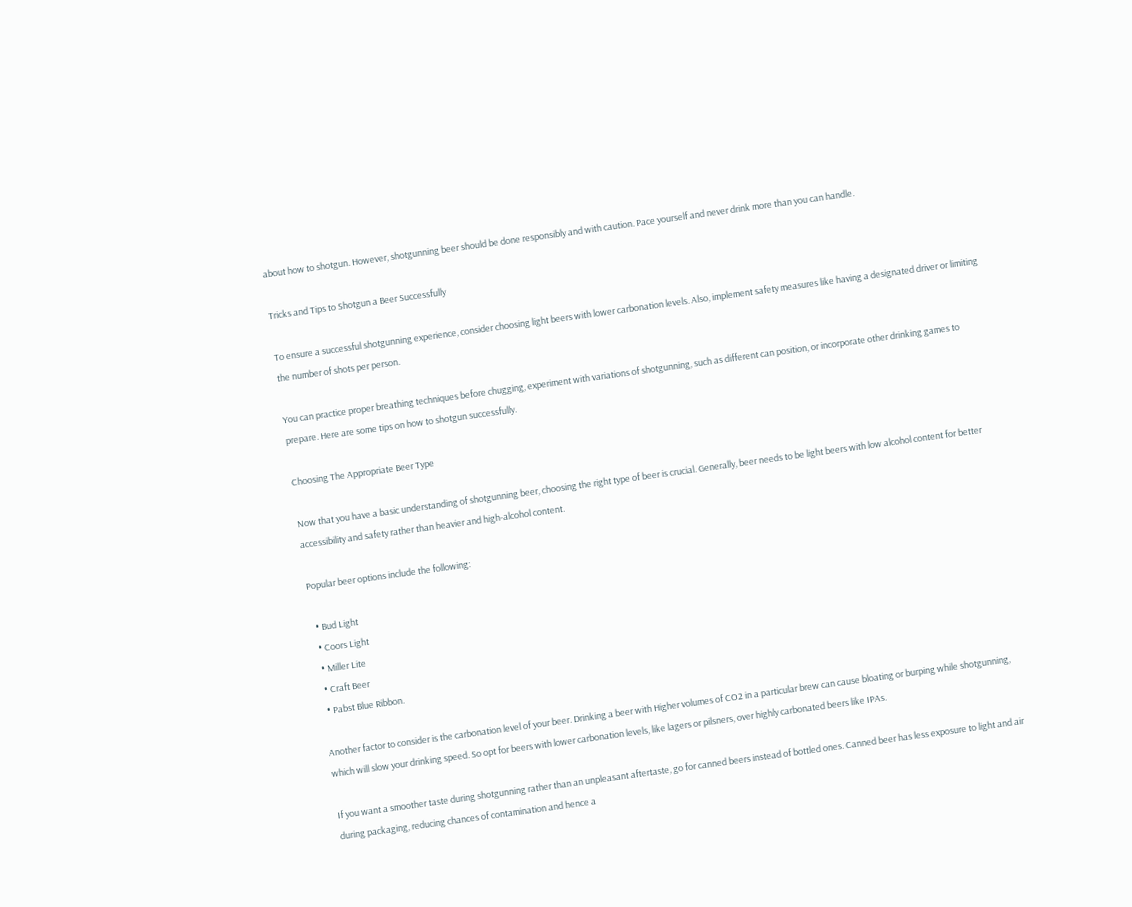about how to shotgun. However, shotgunning beer should be done responsibly and with caution. Pace yourself and never drink more than you can handle.

Tricks and Tips to Shotgun a Beer Successfully

To ensure a successful shotgunning experience, consider choosing light beers with lower carbonation levels. Also, implement safety measures like having a designated driver or limiting the number of shots per person.

You can practice proper breathing techniques before chugging, experiment with variations of shotgunning, such as different can position, or incorporate other drinking games to prepare. Here are some tips on how to shotgun successfully.

Choosing The Appropriate Beer Type

Now that you have a basic understanding of shotgunning beer, choosing the right type of beer is crucial. Generally, beer needs to be light beers with low alcohol content for better accessibility and safety rather than heavier and high-alcohol content.

Popular beer options include the following:

  • Bud Light
  • Coors Light
  • Miller Lite
  • Craft Beer
  • Pabst Blue Ribbon.

Another factor to consider is the carbonation level of your beer. Drinking a beer with Higher volumes of CO2 in a particular brew can cause bloating or burping while shotgunning, which will slow your drinking speed. So opt for beers with lower carbonation levels, like lagers or pilsners, over highly carbonated beers like IPAs.

If you want a smoother taste during shotgunning rather than an unpleasant aftertaste, go for canned beers instead of bottled ones. Canned beer has less exposure to light and air during packaging, reducing chances of contamination and hence a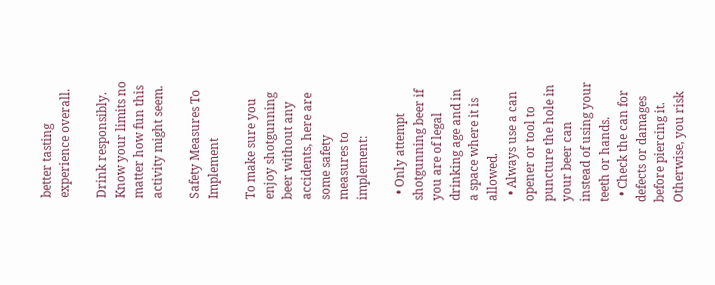better tasting experience overall.

Drink responsibly. Know your limits no matter how fun this activity might seem.

Safety Measures To Implement

To make sure you enjoy shotgunning beer without any accidents, here are some safety measures to implement:

  • Only attempt shotgunning beer if you are of legal drinking age and in a space where it is allowed.
  • Always use a can opener or tool to puncture the hole in your beer can instead of using your teeth or hands.
  • Check the can for defects or damages before piercing it. Otherwise, you risk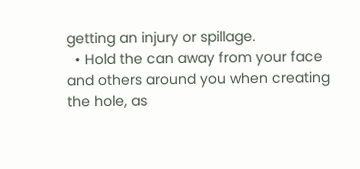getting an injury or spillage.
  • Hold the can away from your face and others around you when creating the hole, as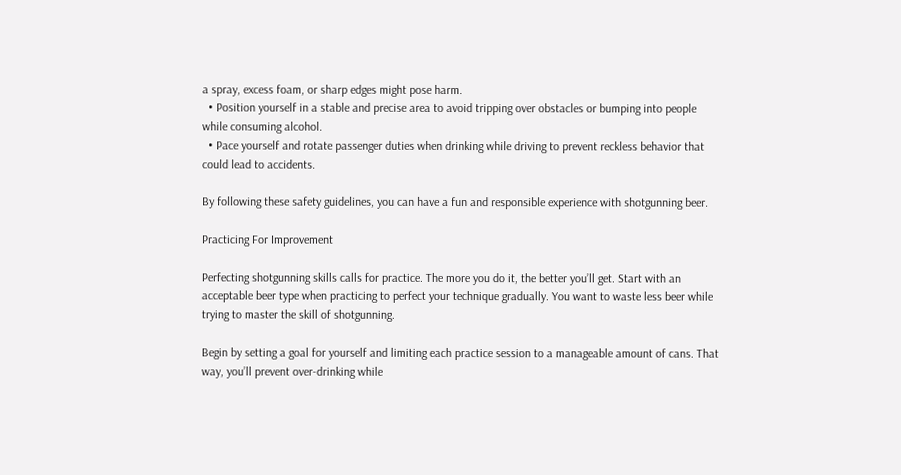a spray, excess foam, or sharp edges might pose harm.
  • Position yourself in a stable and precise area to avoid tripping over obstacles or bumping into people while consuming alcohol.
  • Pace yourself and rotate passenger duties when drinking while driving to prevent reckless behavior that could lead to accidents.

By following these safety guidelines, you can have a fun and responsible experience with shotgunning beer.

Practicing For Improvement

Perfecting shotgunning skills calls for practice. The more you do it, the better you’ll get. Start with an acceptable beer type when practicing to perfect your technique gradually. You want to waste less beer while trying to master the skill of shotgunning.

Begin by setting a goal for yourself and limiting each practice session to a manageable amount of cans. That way, you’ll prevent over-drinking while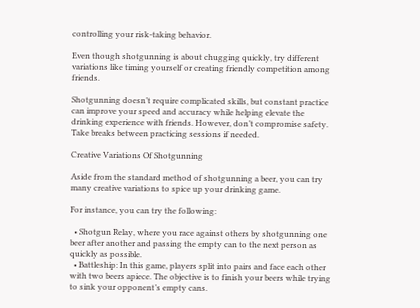controlling your risk-taking behavior.

Even though shotgunning is about chugging quickly, try different variations like timing yourself or creating friendly competition among friends.

Shotgunning doesn’t require complicated skills, but constant practice can improve your speed and accuracy while helping elevate the drinking experience with friends. However, don’t compromise safety. Take breaks between practicing sessions if needed.

Creative Variations Of Shotgunning

Aside from the standard method of shotgunning a beer, you can try many creative variations to spice up your drinking game.

For instance, you can try the following:

  • Shotgun Relay, where you race against others by shotgunning one beer after another and passing the empty can to the next person as quickly as possible.
  • Battleship: In this game, players split into pairs and face each other with two beers apiece. The objective is to finish your beers while trying to sink your opponent’s empty cans.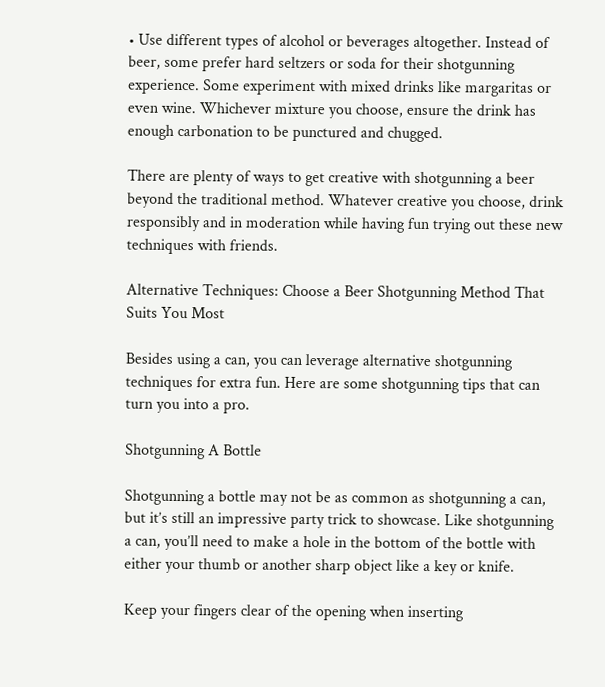• Use different types of alcohol or beverages altogether. Instead of beer, some prefer hard seltzers or soda for their shotgunning experience. Some experiment with mixed drinks like margaritas or even wine. Whichever mixture you choose, ensure the drink has enough carbonation to be punctured and chugged.

There are plenty of ways to get creative with shotgunning a beer beyond the traditional method. Whatever creative you choose, drink responsibly and in moderation while having fun trying out these new techniques with friends.

Alternative Techniques: Choose a Beer Shotgunning Method That Suits You Most

Besides using a can, you can leverage alternative shotgunning techniques for extra fun. Here are some shotgunning tips that can turn you into a pro.

Shotgunning A Bottle

Shotgunning a bottle may not be as common as shotgunning a can, but it’s still an impressive party trick to showcase. Like shotgunning a can, you’ll need to make a hole in the bottom of the bottle with either your thumb or another sharp object like a key or knife.

Keep your fingers clear of the opening when inserting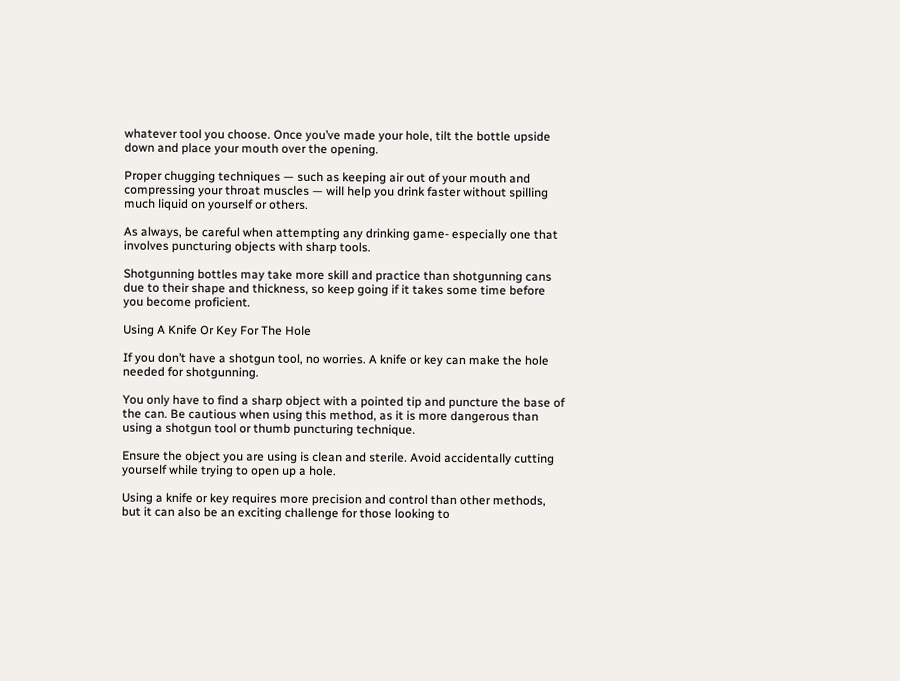whatever tool you choose. Once you’ve made your hole, tilt the bottle upside down and place your mouth over the opening.

Proper chugging techniques — such as keeping air out of your mouth and compressing your throat muscles — will help you drink faster without spilling much liquid on yourself or others.

As always, be careful when attempting any drinking game- especially one that involves puncturing objects with sharp tools.

Shotgunning bottles may take more skill and practice than shotgunning cans due to their shape and thickness, so keep going if it takes some time before you become proficient.

Using A Knife Or Key For The Hole

If you don’t have a shotgun tool, no worries. A knife or key can make the hole needed for shotgunning.

You only have to find a sharp object with a pointed tip and puncture the base of the can. Be cautious when using this method, as it is more dangerous than using a shotgun tool or thumb puncturing technique.

Ensure the object you are using is clean and sterile. Avoid accidentally cutting yourself while trying to open up a hole.

Using a knife or key requires more precision and control than other methods, but it can also be an exciting challenge for those looking to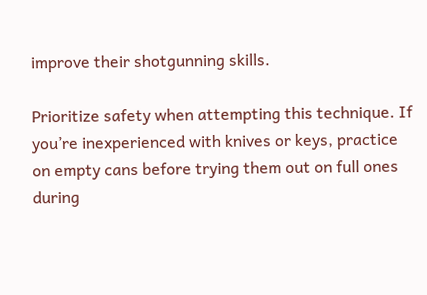improve their shotgunning skills.

Prioritize safety when attempting this technique. If you’re inexperienced with knives or keys, practice on empty cans before trying them out on full ones during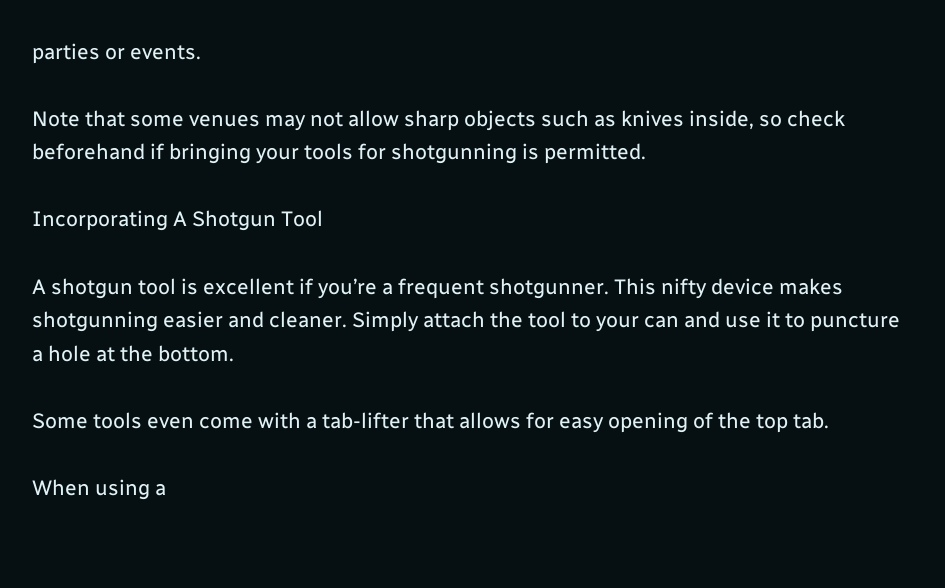parties or events.

Note that some venues may not allow sharp objects such as knives inside, so check beforehand if bringing your tools for shotgunning is permitted.

Incorporating A Shotgun Tool

A shotgun tool is excellent if you’re a frequent shotgunner. This nifty device makes shotgunning easier and cleaner. Simply attach the tool to your can and use it to puncture a hole at the bottom.

Some tools even come with a tab-lifter that allows for easy opening of the top tab.

When using a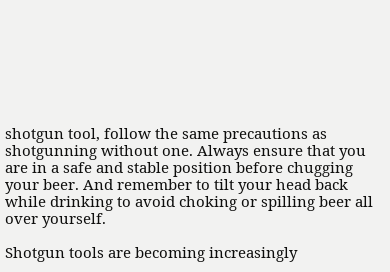shotgun tool, follow the same precautions as shotgunning without one. Always ensure that you are in a safe and stable position before chugging your beer. And remember to tilt your head back while drinking to avoid choking or spilling beer all over yourself.

Shotgun tools are becoming increasingly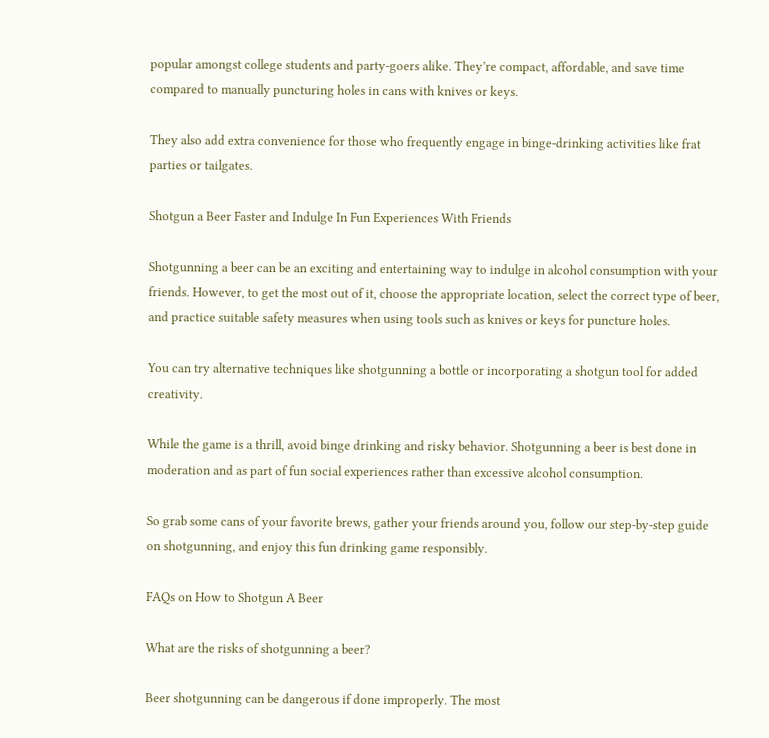popular amongst college students and party-goers alike. They’re compact, affordable, and save time compared to manually puncturing holes in cans with knives or keys.

They also add extra convenience for those who frequently engage in binge-drinking activities like frat parties or tailgates.

Shotgun a Beer Faster and Indulge In Fun Experiences With Friends

Shotgunning a beer can be an exciting and entertaining way to indulge in alcohol consumption with your friends. However, to get the most out of it, choose the appropriate location, select the correct type of beer, and practice suitable safety measures when using tools such as knives or keys for puncture holes.

You can try alternative techniques like shotgunning a bottle or incorporating a shotgun tool for added creativity.

While the game is a thrill, avoid binge drinking and risky behavior. Shotgunning a beer is best done in moderation and as part of fun social experiences rather than excessive alcohol consumption.

So grab some cans of your favorite brews, gather your friends around you, follow our step-by-step guide on shotgunning, and enjoy this fun drinking game responsibly.

FAQs on How to Shotgun A Beer

What are the risks of shotgunning a beer?

Beer shotgunning can be dangerous if done improperly. The most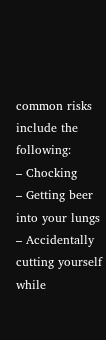common risks include the following:
– Chocking
– Getting beer into your lungs
– Accidentally cutting yourself while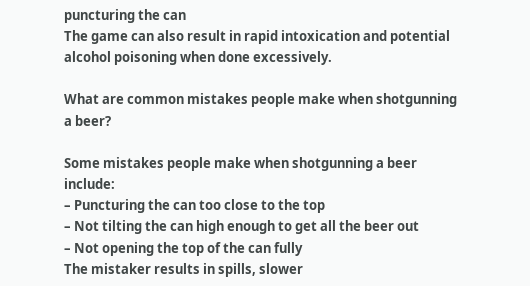puncturing the can
The game can also result in rapid intoxication and potential alcohol poisoning when done excessively.

What are common mistakes people make when shotgunning a beer?

Some mistakes people make when shotgunning a beer include:
– Puncturing the can too close to the top
– Not tilting the can high enough to get all the beer out
– Not opening the top of the can fully
The mistaker results in spills, slower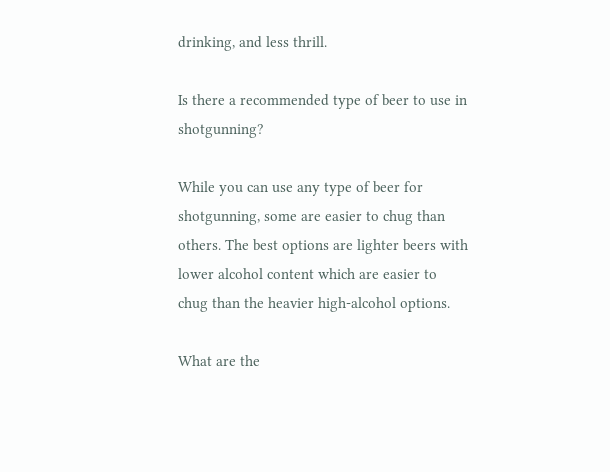drinking, and less thrill.

Is there a recommended type of beer to use in shotgunning?

While you can use any type of beer for shotgunning, some are easier to chug than others. The best options are lighter beers with lower alcohol content which are easier to chug than the heavier high-alcohol options.

What are the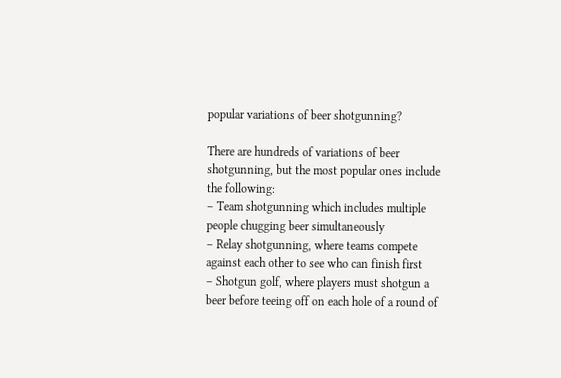popular variations of beer shotgunning?

There are hundreds of variations of beer shotgunning, but the most popular ones include the following:
– Team shotgunning which includes multiple people chugging beer simultaneously
– Relay shotgunning, where teams compete against each other to see who can finish first
– Shotgun golf, where players must shotgun a beer before teeing off on each hole of a round of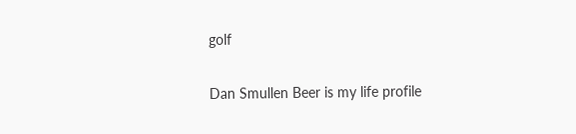golf

Dan Smullen Beer is my life profile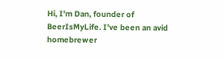Hi, I'm Dan, founder of BeerIsMyLife. I've been an avid homebrewer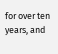for over ten years, and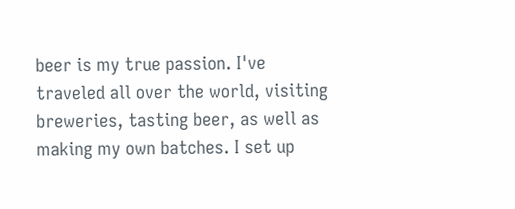beer is my true passion. I've traveled all over the world, visiting breweries, tasting beer, as well as making my own batches. I set up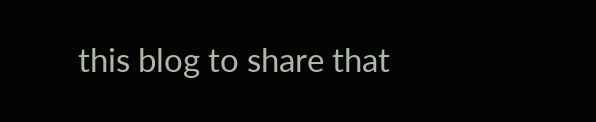this blog to share that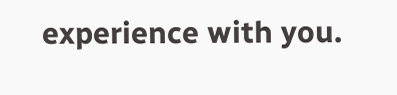experience with you.